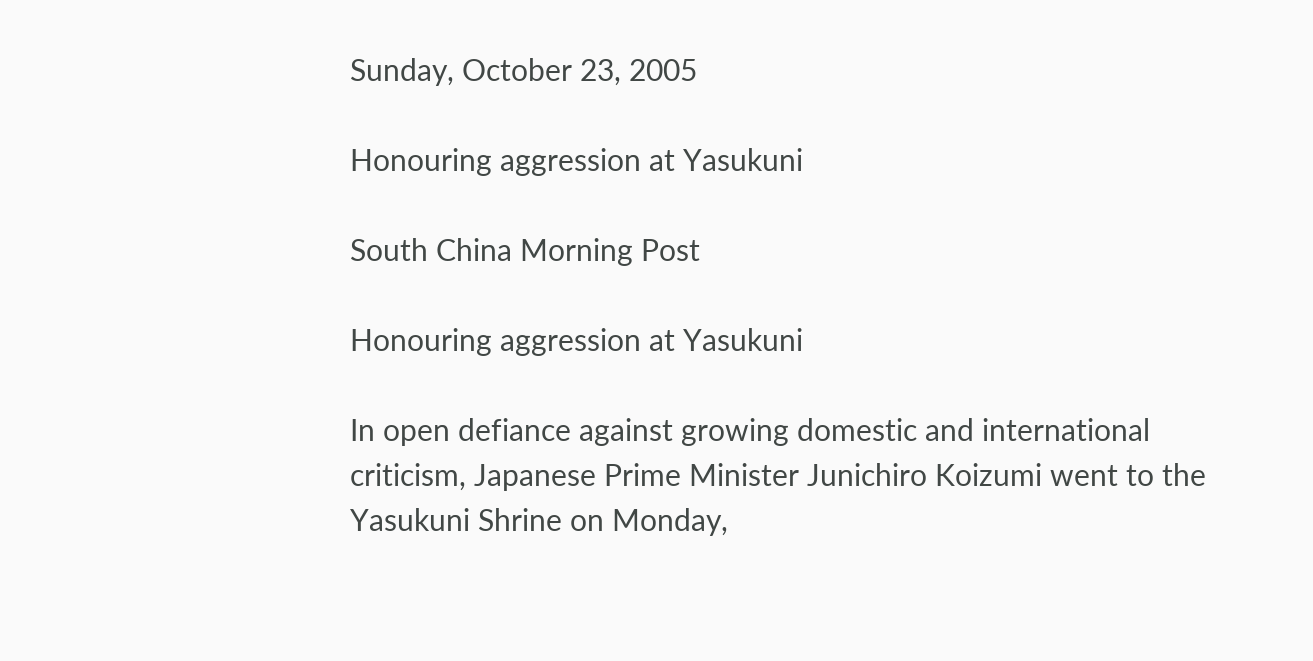Sunday, October 23, 2005

Honouring aggression at Yasukuni

South China Morning Post

Honouring aggression at Yasukuni

In open defiance against growing domestic and international criticism, Japanese Prime Minister Junichiro Koizumi went to the Yasukuni Shrine on Monday,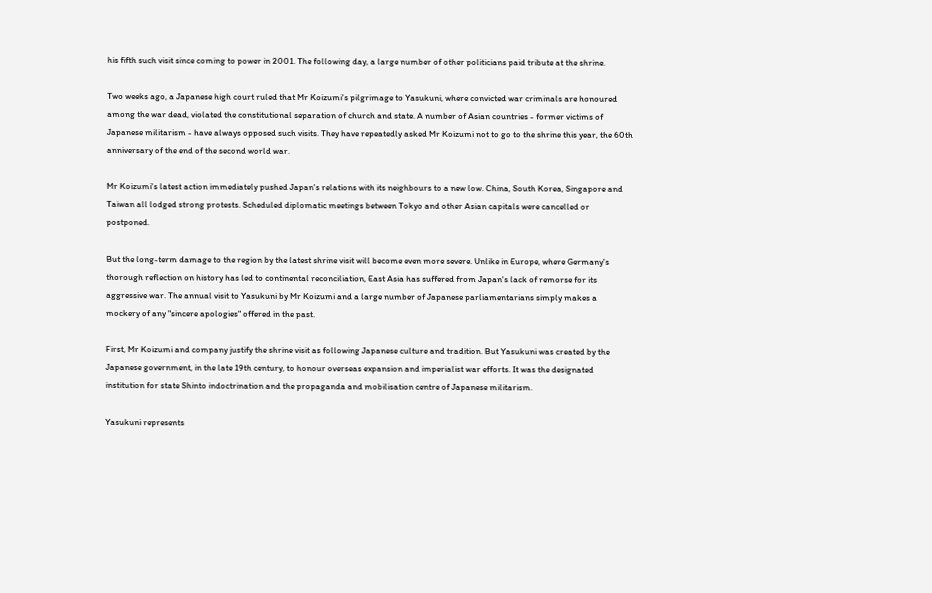his fifth such visit since coming to power in 2001. The following day, a large number of other politicians paid tribute at the shrine.

Two weeks ago, a Japanese high court ruled that Mr Koizumi's pilgrimage to Yasukuni, where convicted war criminals are honoured among the war dead, violated the constitutional separation of church and state. A number of Asian countries - former victims of Japanese militarism - have always opposed such visits. They have repeatedly asked Mr Koizumi not to go to the shrine this year, the 60th anniversary of the end of the second world war.

Mr Koizumi's latest action immediately pushed Japan's relations with its neighbours to a new low. China, South Korea, Singapore and Taiwan all lodged strong protests. Scheduled diplomatic meetings between Tokyo and other Asian capitals were cancelled or postponed.

But the long-term damage to the region by the latest shrine visit will become even more severe. Unlike in Europe, where Germany's thorough reflection on history has led to continental reconciliation, East Asia has suffered from Japan's lack of remorse for its aggressive war. The annual visit to Yasukuni by Mr Koizumi and a large number of Japanese parliamentarians simply makes a mockery of any "sincere apologies" offered in the past.

First, Mr Koizumi and company justify the shrine visit as following Japanese culture and tradition. But Yasukuni was created by the Japanese government, in the late 19th century, to honour overseas expansion and imperialist war efforts. It was the designated institution for state Shinto indoctrination and the propaganda and mobilisation centre of Japanese militarism.

Yasukuni represents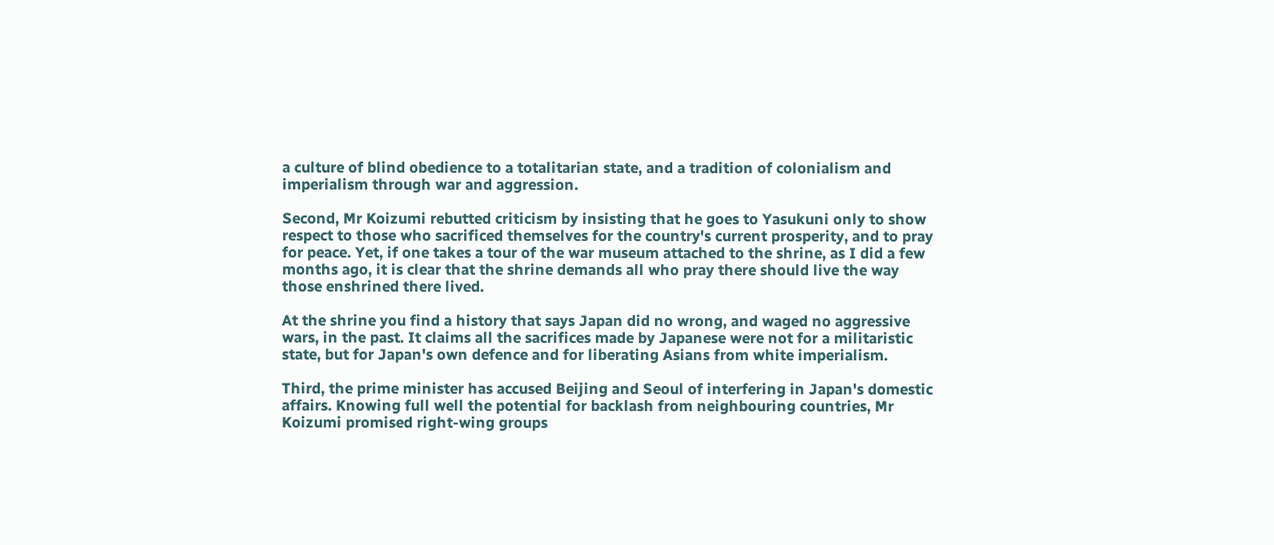a culture of blind obedience to a totalitarian state, and a tradition of colonialism and imperialism through war and aggression.

Second, Mr Koizumi rebutted criticism by insisting that he goes to Yasukuni only to show respect to those who sacrificed themselves for the country's current prosperity, and to pray for peace. Yet, if one takes a tour of the war museum attached to the shrine, as I did a few months ago, it is clear that the shrine demands all who pray there should live the way those enshrined there lived.

At the shrine you find a history that says Japan did no wrong, and waged no aggressive wars, in the past. It claims all the sacrifices made by Japanese were not for a militaristic state, but for Japan's own defence and for liberating Asians from white imperialism.

Third, the prime minister has accused Beijing and Seoul of interfering in Japan's domestic affairs. Knowing full well the potential for backlash from neighbouring countries, Mr Koizumi promised right-wing groups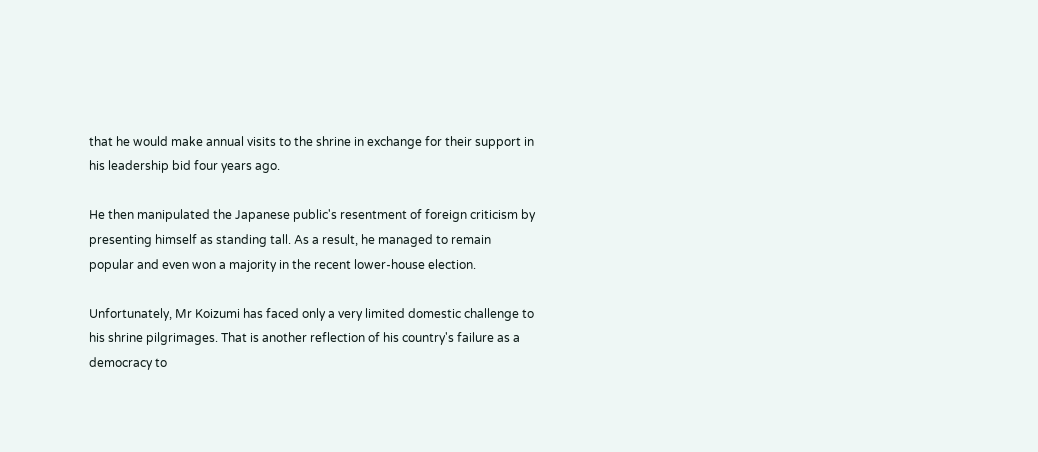that he would make annual visits to the shrine in exchange for their support in his leadership bid four years ago.

He then manipulated the Japanese public's resentment of foreign criticism by presenting himself as standing tall. As a result, he managed to remain popular and even won a majority in the recent lower-house election.

Unfortunately, Mr Koizumi has faced only a very limited domestic challenge to his shrine pilgrimages. That is another reflection of his country's failure as a democracy to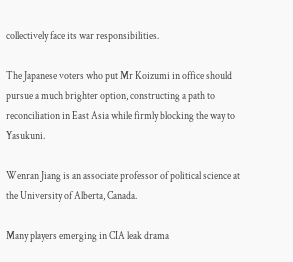collectively face its war responsibilities.

The Japanese voters who put Mr Koizumi in office should pursue a much brighter option, constructing a path to reconciliation in East Asia while firmly blocking the way to Yasukuni.

Wenran Jiang is an associate professor of political science at the University of Alberta, Canada.

Many players emerging in CIA leak drama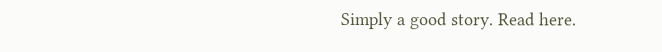Simply a good story. Read here.